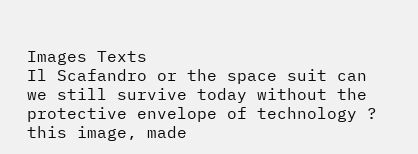Images Texts
Il Scafandro or the space suit can we still survive today without the protective envelope of technology ?
this image, made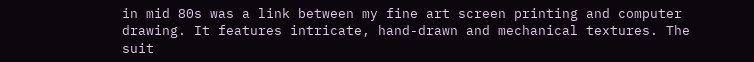in mid 80s was a link between my fine art screen printing and computer drawing. It features intricate, hand-drawn and mechanical textures. The suit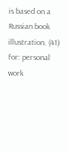is based on a Russian book illustration. (41)
for: personal work